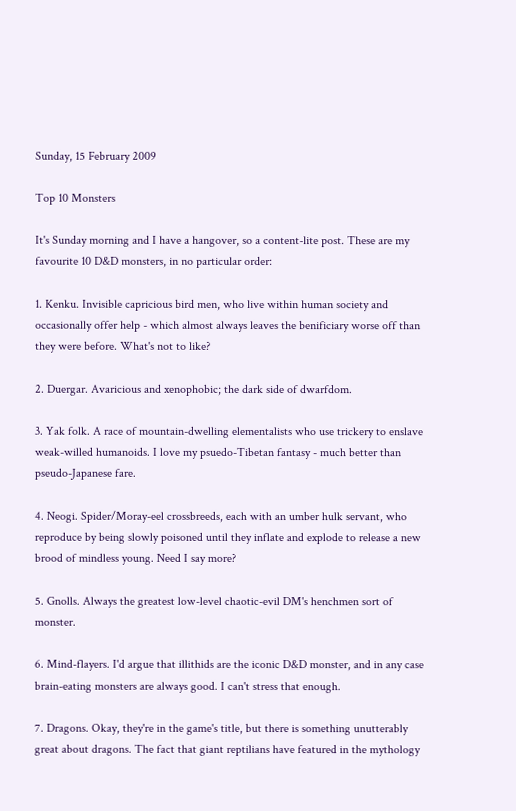Sunday, 15 February 2009

Top 10 Monsters

It's Sunday morning and I have a hangover, so a content-lite post. These are my favourite 10 D&D monsters, in no particular order:

1. Kenku. Invisible capricious bird men, who live within human society and occasionally offer help - which almost always leaves the benificiary worse off than they were before. What's not to like?

2. Duergar. Avaricious and xenophobic; the dark side of dwarfdom.

3. Yak folk. A race of mountain-dwelling elementalists who use trickery to enslave weak-willed humanoids. I love my psuedo-Tibetan fantasy - much better than pseudo-Japanese fare.

4. Neogi. Spider/Moray-eel crossbreeds, each with an umber hulk servant, who reproduce by being slowly poisoned until they inflate and explode to release a new brood of mindless young. Need I say more?

5. Gnolls. Always the greatest low-level chaotic-evil DM's henchmen sort of monster.

6. Mind-flayers. I'd argue that illithids are the iconic D&D monster, and in any case brain-eating monsters are always good. I can't stress that enough.

7. Dragons. Okay, they're in the game's title, but there is something unutterably great about dragons. The fact that giant reptilians have featured in the mythology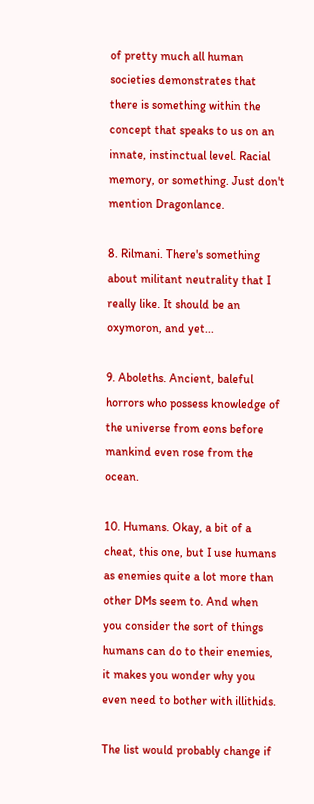of pretty much all human societies demonstrates that there is something within the concept that speaks to us on an innate, instinctual level. Racial memory, or something. Just don't mention Dragonlance.

8. Rilmani. There's something about militant neutrality that I really like. It should be an oxymoron, and yet...

9. Aboleths. Ancient, baleful horrors who possess knowledge of the universe from eons before mankind even rose from the ocean.

10. Humans. Okay, a bit of a cheat, this one, but I use humans as enemies quite a lot more than other DMs seem to. And when you consider the sort of things humans can do to their enemies, it makes you wonder why you even need to bother with illithids.

The list would probably change if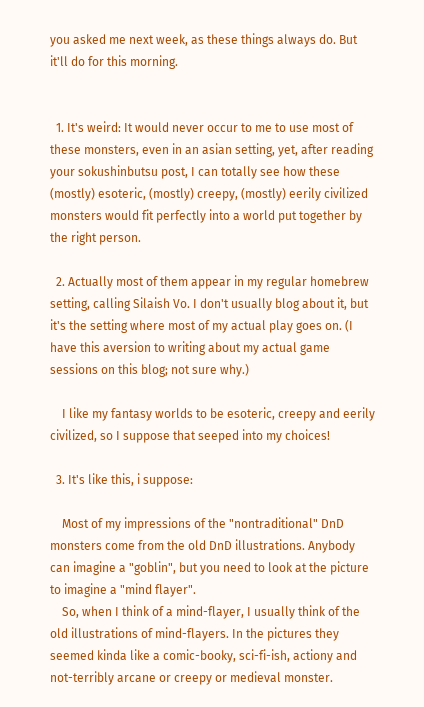you asked me next week, as these things always do. But it'll do for this morning.


  1. It's weird: It would never occur to me to use most of these monsters, even in an asian setting, yet, after reading your sokushinbutsu post, I can totally see how these (mostly) esoteric, (mostly) creepy, (mostly) eerily civilized monsters would fit perfectly into a world put together by the right person.

  2. Actually most of them appear in my regular homebrew setting, calling Silaish Vo. I don't usually blog about it, but it's the setting where most of my actual play goes on. (I have this aversion to writing about my actual game sessions on this blog; not sure why.)

    I like my fantasy worlds to be esoteric, creepy and eerily civilized, so I suppose that seeped into my choices!

  3. It's like this, i suppose:

    Most of my impressions of the "nontraditional" DnD monsters come from the old DnD illustrations. Anybody can imagine a "goblin", but you need to look at the picture to imagine a "mind flayer".
    So, when I think of a mind-flayer, I usually think of the old illustrations of mind-flayers. In the pictures they seemed kinda like a comic-booky, sci-fi-ish, actiony and not-terribly arcane or creepy or medieval monster.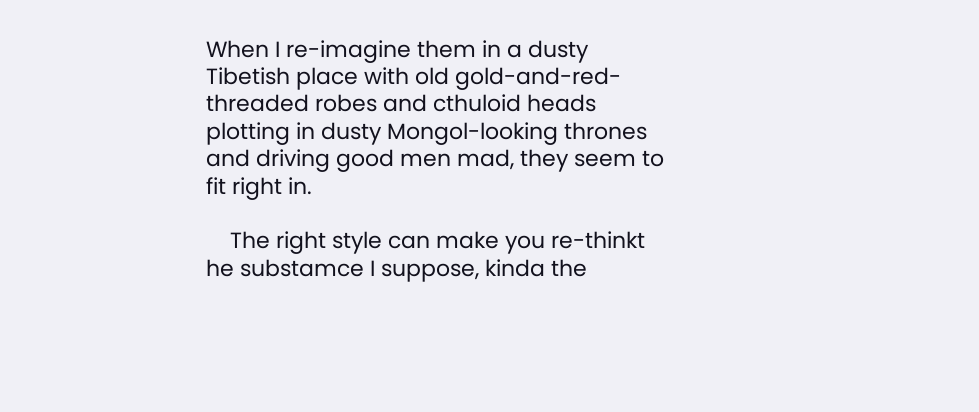When I re-imagine them in a dusty Tibetish place with old gold-and-red-threaded robes and cthuloid heads plotting in dusty Mongol-looking thrones and driving good men mad, they seem to fit right in.

    The right style can make you re-thinkt he substamce I suppose, kinda the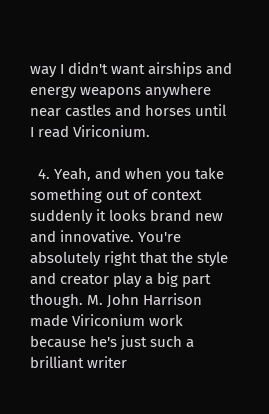way I didn't want airships and energy weapons anywhere near castles and horses until I read Viriconium.

  4. Yeah, and when you take something out of context suddenly it looks brand new and innovative. You're absolutely right that the style and creator play a big part though. M. John Harrison made Viriconium work because he's just such a brilliant writer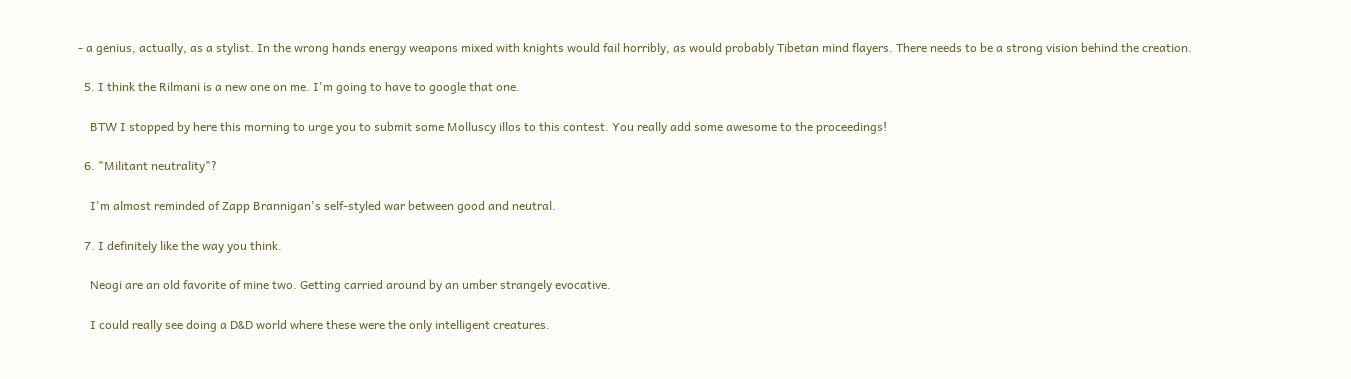- a genius, actually, as a stylist. In the wrong hands energy weapons mixed with knights would fail horribly, as would probably Tibetan mind flayers. There needs to be a strong vision behind the creation.

  5. I think the Rilmani is a new one on me. I'm going to have to google that one.

    BTW I stopped by here this morning to urge you to submit some Molluscy illos to this contest. You really add some awesome to the proceedings!

  6. "Militant neutrality"?

    I'm almost reminded of Zapp Brannigan's self-styled war between good and neutral.

  7. I definitely like the way you think.

    Neogi are an old favorite of mine two. Getting carried around by an umber strangely evocative.

    I could really see doing a D&D world where these were the only intelligent creatures.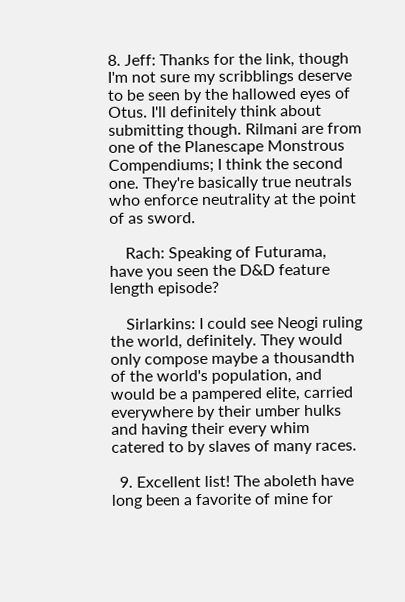8. Jeff: Thanks for the link, though I'm not sure my scribblings deserve to be seen by the hallowed eyes of Otus. I'll definitely think about submitting though. Rilmani are from one of the Planescape Monstrous Compendiums; I think the second one. They're basically true neutrals who enforce neutrality at the point of as sword.

    Rach: Speaking of Futurama, have you seen the D&D feature length episode?

    Sirlarkins: I could see Neogi ruling the world, definitely. They would only compose maybe a thousandth of the world's population, and would be a pampered elite, carried everywhere by their umber hulks and having their every whim catered to by slaves of many races.

  9. Excellent list! The aboleth have long been a favorite of mine for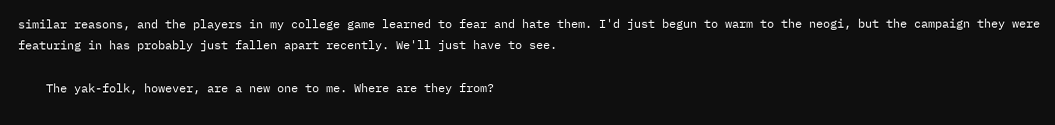similar reasons, and the players in my college game learned to fear and hate them. I'd just begun to warm to the neogi, but the campaign they were featuring in has probably just fallen apart recently. We'll just have to see.

    The yak-folk, however, are a new one to me. Where are they from?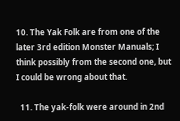10. The Yak Folk are from one of the later 3rd edition Monster Manuals; I think possibly from the second one, but I could be wrong about that.

  11. The yak-folk were around in 2nd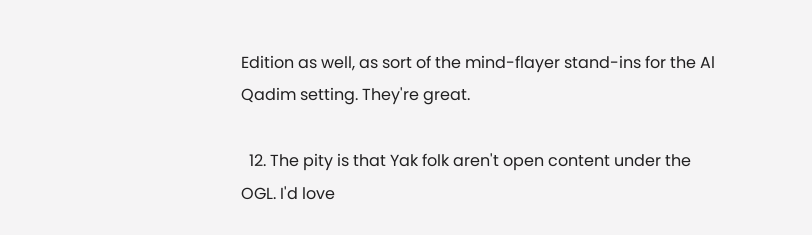Edition as well, as sort of the mind-flayer stand-ins for the Al Qadim setting. They're great.

  12. The pity is that Yak folk aren't open content under the OGL. I'd love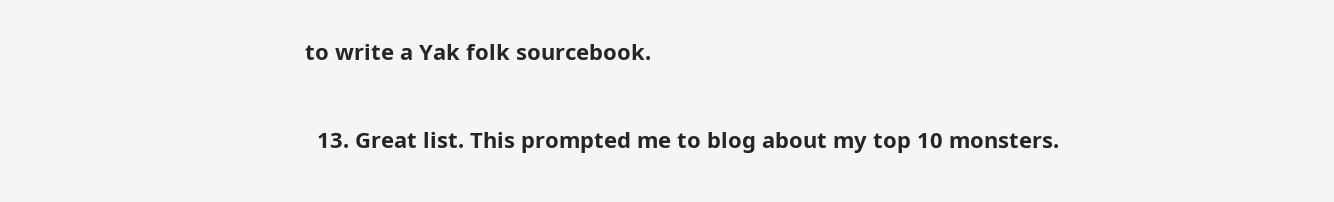to write a Yak folk sourcebook.

  13. Great list. This prompted me to blog about my top 10 monsters.